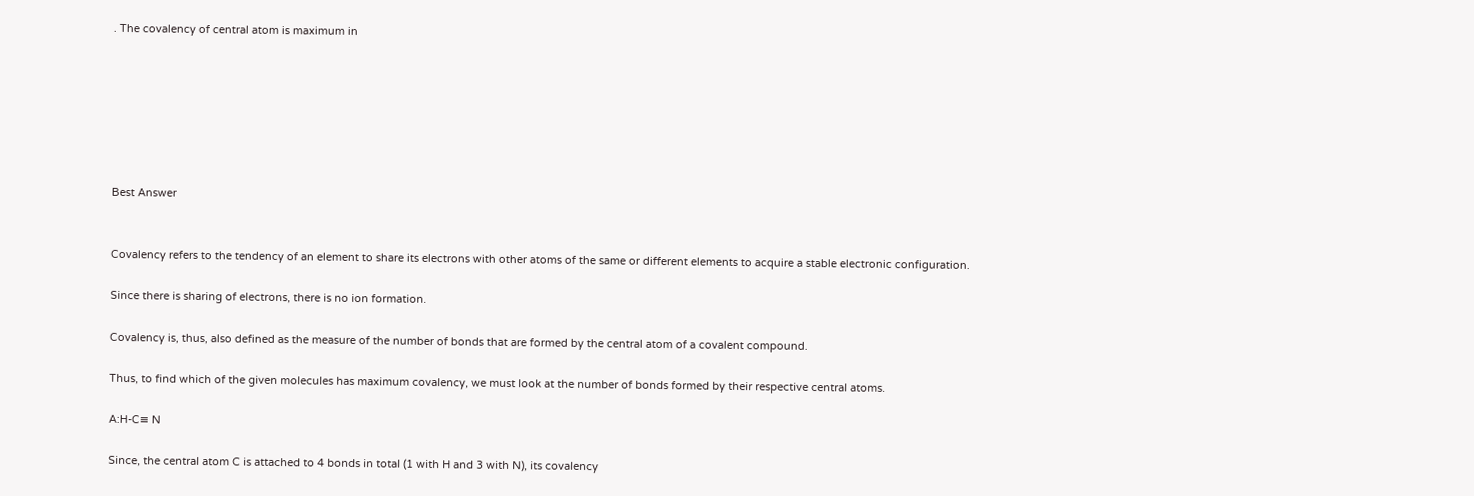. The covalency of central atom is maximum in







Best Answer


Covalency refers to the tendency of an element to share its electrons with other atoms of the same or different elements to acquire a stable electronic configuration.

Since there is sharing of electrons, there is no ion formation.

Covalency is, thus, also defined as the measure of the number of bonds that are formed by the central atom of a covalent compound.

Thus, to find which of the given molecules has maximum covalency, we must look at the number of bonds formed by their respective central atoms.

A:H-C≡ N

Since, the central atom C is attached to 4 bonds in total (1 with H and 3 with N), its covalency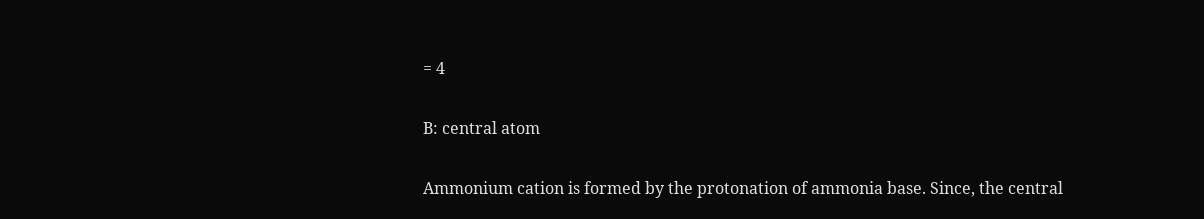= 4

B: central atom

Ammonium cation is formed by the protonation of ammonia base. Since, the central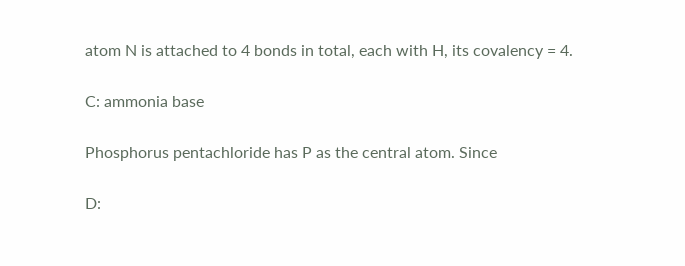atom N is attached to 4 bonds in total, each with H, its covalency = 4.

C: ammonia base

Phosphorus pentachloride has P as the central atom. Since

D: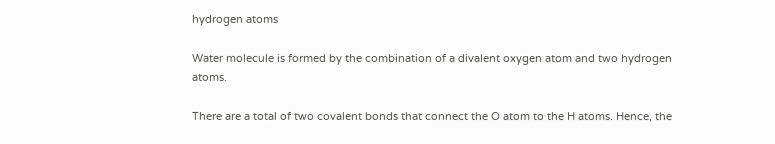hydrogen atoms

Water molecule is formed by the combination of a divalent oxygen atom and two hydrogen atoms.

There are a total of two covalent bonds that connect the O atom to the H atoms. Hence, the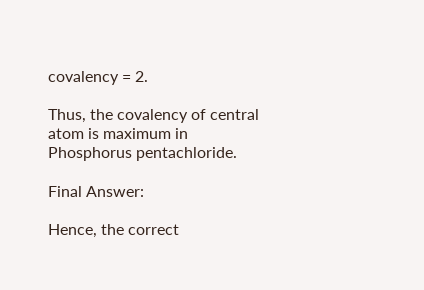covalency = 2.

Thus, the covalency of central atom is maximum in Phosphorus pentachloride.

Final Answer:

Hence, the correct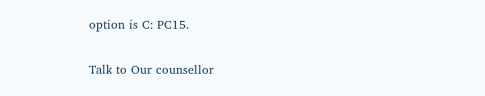option is C: PC15.


Talk to Our counsellor